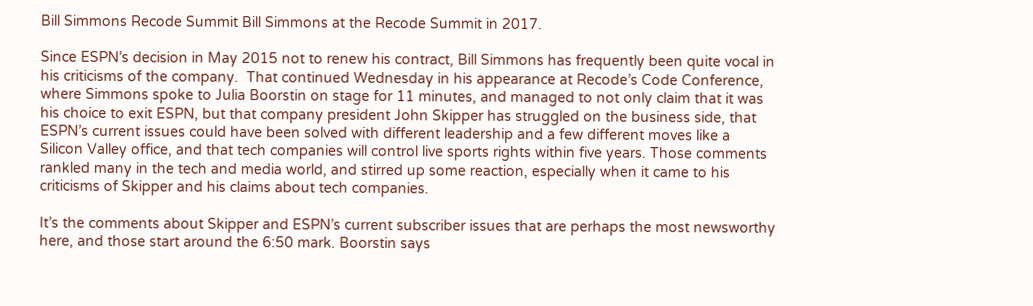Bill Simmons Recode Summit Bill Simmons at the Recode Summit in 2017.

Since ESPN’s decision in May 2015 not to renew his contract, Bill Simmons has frequently been quite vocal in his criticisms of the company.  That continued Wednesday in his appearance at Recode’s Code Conference, where Simmons spoke to Julia Boorstin on stage for 11 minutes, and managed to not only claim that it was his choice to exit ESPN, but that company president John Skipper has struggled on the business side, that ESPN’s current issues could have been solved with different leadership and a few different moves like a Silicon Valley office, and that tech companies will control live sports rights within five years. Those comments rankled many in the tech and media world, and stirred up some reaction, especially when it came to his criticisms of Skipper and his claims about tech companies.

It’s the comments about Skipper and ESPN’s current subscriber issues that are perhaps the most newsworthy here, and those start around the 6:50 mark. Boorstin says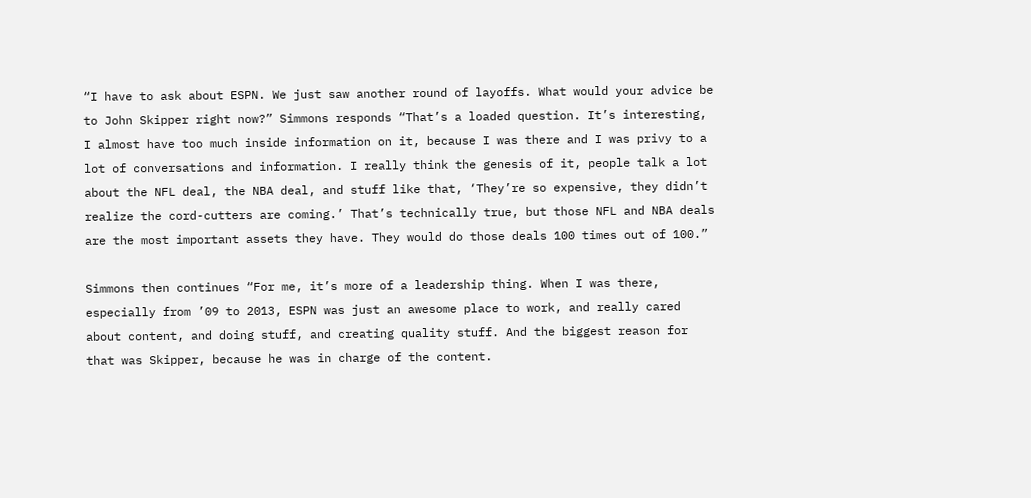“I have to ask about ESPN. We just saw another round of layoffs. What would your advice be to John Skipper right now?” Simmons responds “That’s a loaded question. It’s interesting, I almost have too much inside information on it, because I was there and I was privy to a lot of conversations and information. I really think the genesis of it, people talk a lot about the NFL deal, the NBA deal, and stuff like that, ‘They’re so expensive, they didn’t realize the cord-cutters are coming.’ That’s technically true, but those NFL and NBA deals are the most important assets they have. They would do those deals 100 times out of 100.”

Simmons then continues “For me, it’s more of a leadership thing. When I was there, especially from ’09 to 2013, ESPN was just an awesome place to work, and really cared about content, and doing stuff, and creating quality stuff. And the biggest reason for that was Skipper, because he was in charge of the content.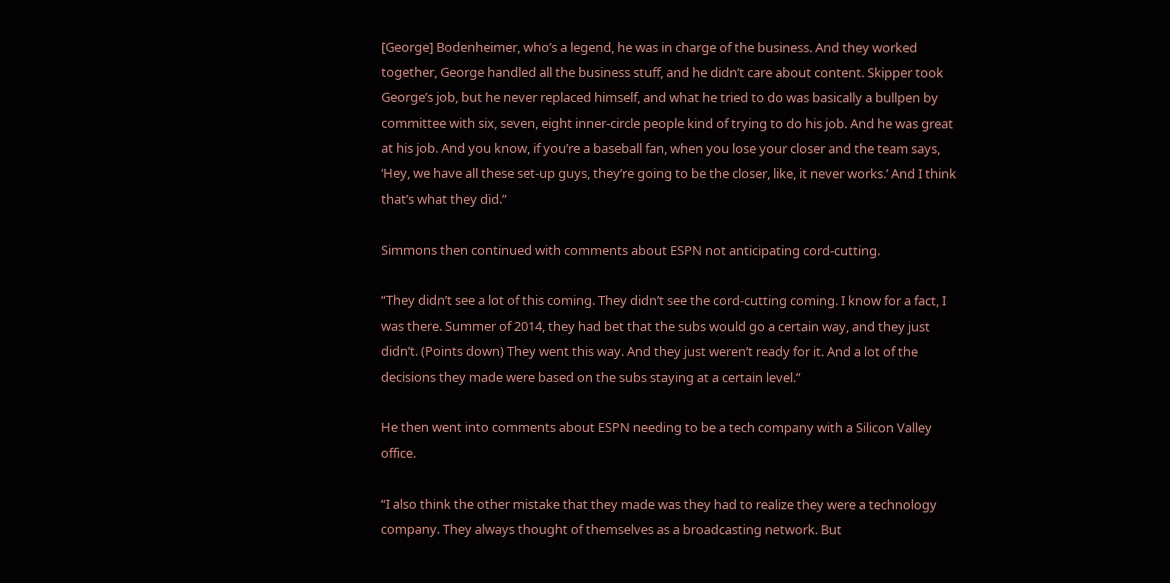[George] Bodenheimer, who’s a legend, he was in charge of the business. And they worked together, George handled all the business stuff, and he didn’t care about content. Skipper took George’s job, but he never replaced himself, and what he tried to do was basically a bullpen by committee with six, seven, eight inner-circle people kind of trying to do his job. And he was great at his job. And you know, if you’re a baseball fan, when you lose your closer and the team says, ‘Hey, we have all these set-up guys, they’re going to be the closer, like, it never works.’ And I think that’s what they did.”

Simmons then continued with comments about ESPN not anticipating cord-cutting.

“They didn’t see a lot of this coming. They didn’t see the cord-cutting coming. I know for a fact, I was there. Summer of 2014, they had bet that the subs would go a certain way, and they just didn’t. (Points down) They went this way. And they just weren’t ready for it. And a lot of the decisions they made were based on the subs staying at a certain level.”

He then went into comments about ESPN needing to be a tech company with a Silicon Valley office.

“I also think the other mistake that they made was they had to realize they were a technology company. They always thought of themselves as a broadcasting network. But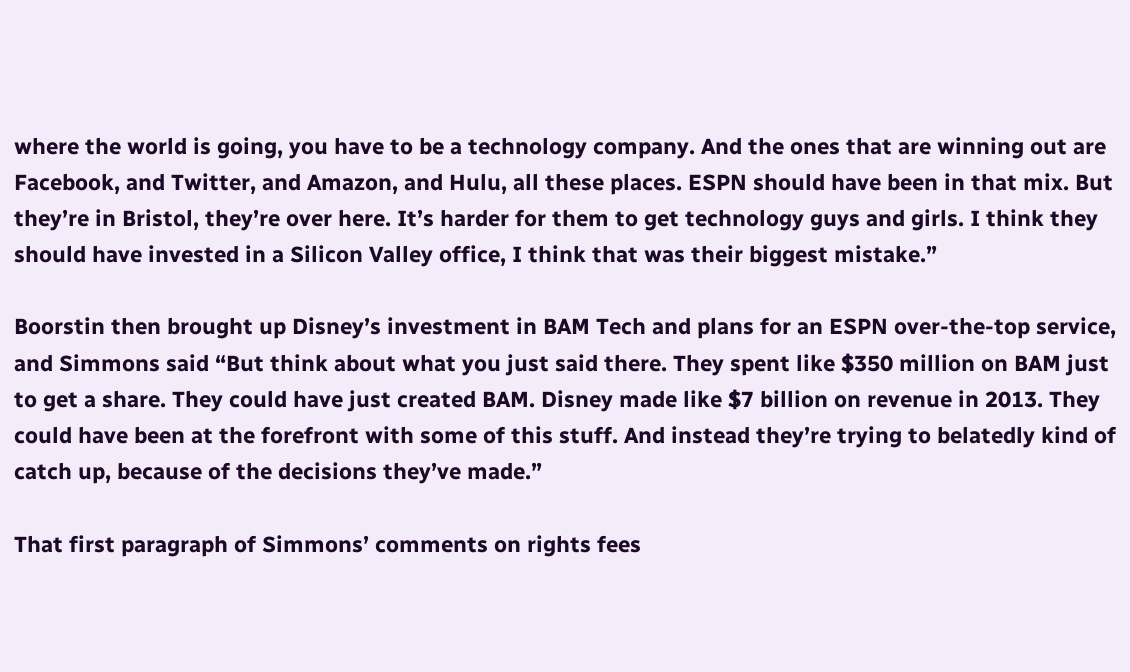where the world is going, you have to be a technology company. And the ones that are winning out are Facebook, and Twitter, and Amazon, and Hulu, all these places. ESPN should have been in that mix. But they’re in Bristol, they’re over here. It’s harder for them to get technology guys and girls. I think they should have invested in a Silicon Valley office, I think that was their biggest mistake.”

Boorstin then brought up Disney’s investment in BAM Tech and plans for an ESPN over-the-top service, and Simmons said “But think about what you just said there. They spent like $350 million on BAM just to get a share. They could have just created BAM. Disney made like $7 billion on revenue in 2013. They could have been at the forefront with some of this stuff. And instead they’re trying to belatedly kind of catch up, because of the decisions they’ve made.”

That first paragraph of Simmons’ comments on rights fees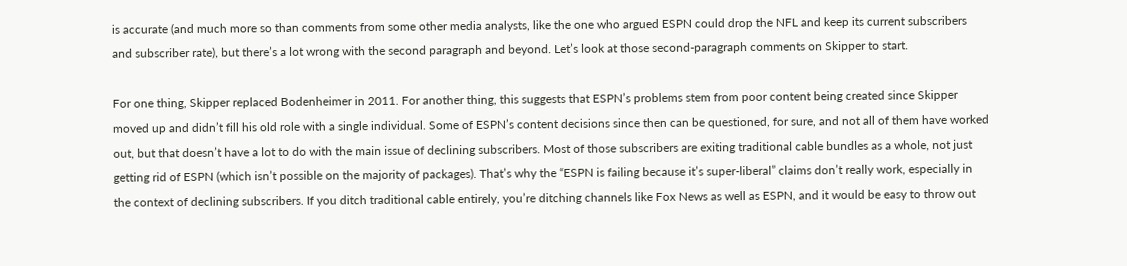is accurate (and much more so than comments from some other media analysts, like the one who argued ESPN could drop the NFL and keep its current subscribers and subscriber rate), but there’s a lot wrong with the second paragraph and beyond. Let’s look at those second-paragraph comments on Skipper to start.

For one thing, Skipper replaced Bodenheimer in 2011. For another thing, this suggests that ESPN’s problems stem from poor content being created since Skipper moved up and didn’t fill his old role with a single individual. Some of ESPN’s content decisions since then can be questioned, for sure, and not all of them have worked out, but that doesn’t have a lot to do with the main issue of declining subscribers. Most of those subscribers are exiting traditional cable bundles as a whole, not just getting rid of ESPN (which isn’t possible on the majority of packages). That’s why the “ESPN is failing because it’s super-liberal” claims don’t really work, especially in the context of declining subscribers. If you ditch traditional cable entirely, you’re ditching channels like Fox News as well as ESPN, and it would be easy to throw out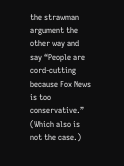the strawman argument the other way and say “People are cord-cutting because Fox News is too conservative.” (Which also is not the case.)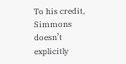To his credit, Simmons doesn’t explicitly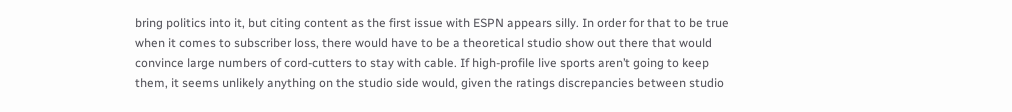bring politics into it, but citing content as the first issue with ESPN appears silly. In order for that to be true when it comes to subscriber loss, there would have to be a theoretical studio show out there that would convince large numbers of cord-cutters to stay with cable. If high-profile live sports aren’t going to keep them, it seems unlikely anything on the studio side would, given the ratings discrepancies between studio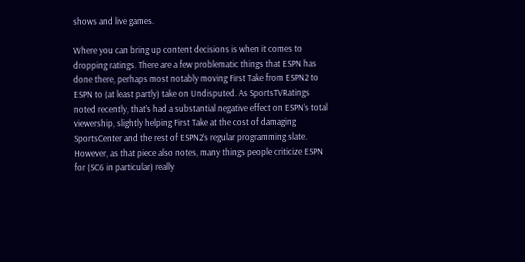shows and live games.

Where you can bring up content decisions is when it comes to dropping ratings. There are a few problematic things that ESPN has done there, perhaps most notably moving First Take from ESPN2 to ESPN to (at least partly) take on Undisputed. As SportsTVRatings noted recently, that’s had a substantial negative effect on ESPN’s total viewership, slightly helping First Take at the cost of damaging SportsCenter and the rest of ESPN2’s regular programming slate. However, as that piece also notes, many things people criticize ESPN for (SC6 in particular) really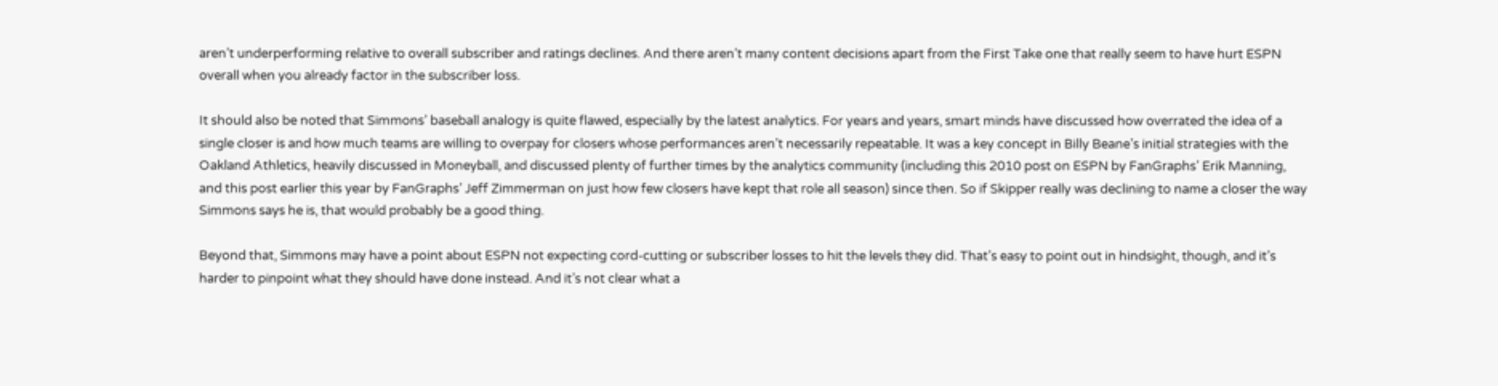aren’t underperforming relative to overall subscriber and ratings declines. And there aren’t many content decisions apart from the First Take one that really seem to have hurt ESPN overall when you already factor in the subscriber loss.

It should also be noted that Simmons’ baseball analogy is quite flawed, especially by the latest analytics. For years and years, smart minds have discussed how overrated the idea of a single closer is and how much teams are willing to overpay for closers whose performances aren’t necessarily repeatable. It was a key concept in Billy Beane’s initial strategies with the Oakland Athletics, heavily discussed in Moneyball, and discussed plenty of further times by the analytics community (including this 2010 post on ESPN by FanGraphs’ Erik Manning, and this post earlier this year by FanGraphs’ Jeff Zimmerman on just how few closers have kept that role all season) since then. So if Skipper really was declining to name a closer the way Simmons says he is, that would probably be a good thing.

Beyond that, Simmons may have a point about ESPN not expecting cord-cutting or subscriber losses to hit the levels they did. That’s easy to point out in hindsight, though, and it’s harder to pinpoint what they should have done instead. And it’s not clear what a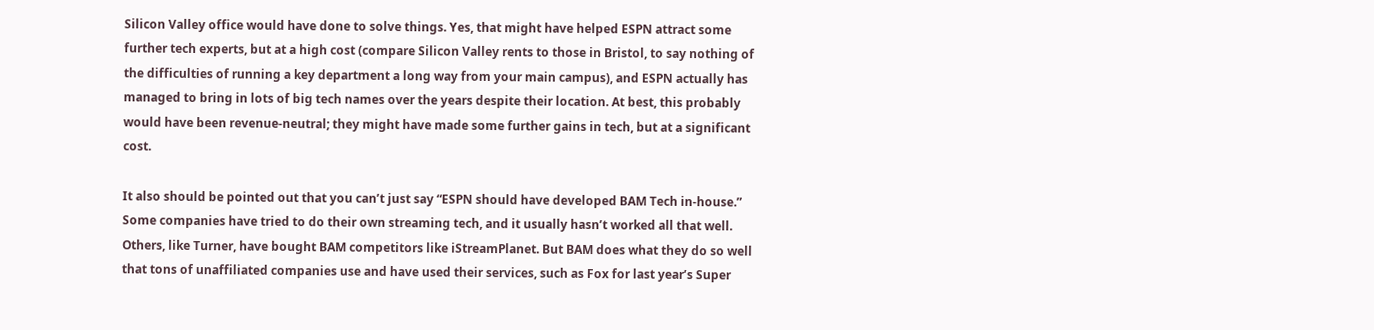Silicon Valley office would have done to solve things. Yes, that might have helped ESPN attract some further tech experts, but at a high cost (compare Silicon Valley rents to those in Bristol, to say nothing of the difficulties of running a key department a long way from your main campus), and ESPN actually has managed to bring in lots of big tech names over the years despite their location. At best, this probably would have been revenue-neutral; they might have made some further gains in tech, but at a significant cost.

It also should be pointed out that you can’t just say “ESPN should have developed BAM Tech in-house.” Some companies have tried to do their own streaming tech, and it usually hasn’t worked all that well. Others, like Turner, have bought BAM competitors like iStreamPlanet. But BAM does what they do so well that tons of unaffiliated companies use and have used their services, such as Fox for last year’s Super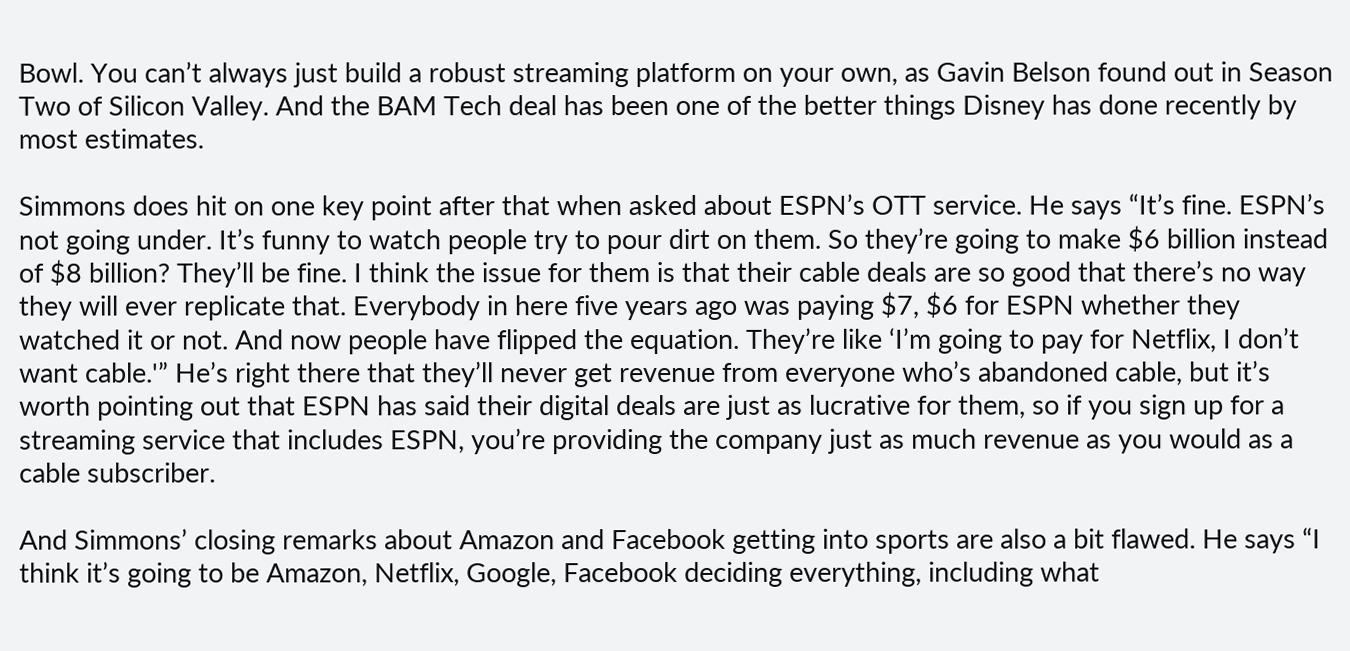Bowl. You can’t always just build a robust streaming platform on your own, as Gavin Belson found out in Season Two of Silicon Valley. And the BAM Tech deal has been one of the better things Disney has done recently by most estimates.

Simmons does hit on one key point after that when asked about ESPN’s OTT service. He says “It’s fine. ESPN’s not going under. It’s funny to watch people try to pour dirt on them. So they’re going to make $6 billion instead of $8 billion? They’ll be fine. I think the issue for them is that their cable deals are so good that there’s no way they will ever replicate that. Everybody in here five years ago was paying $7, $6 for ESPN whether they watched it or not. And now people have flipped the equation. They’re like ‘I’m going to pay for Netflix, I don’t want cable.'” He’s right there that they’ll never get revenue from everyone who’s abandoned cable, but it’s worth pointing out that ESPN has said their digital deals are just as lucrative for them, so if you sign up for a streaming service that includes ESPN, you’re providing the company just as much revenue as you would as a cable subscriber.

And Simmons’ closing remarks about Amazon and Facebook getting into sports are also a bit flawed. He says “I think it’s going to be Amazon, Netflix, Google, Facebook deciding everything, including what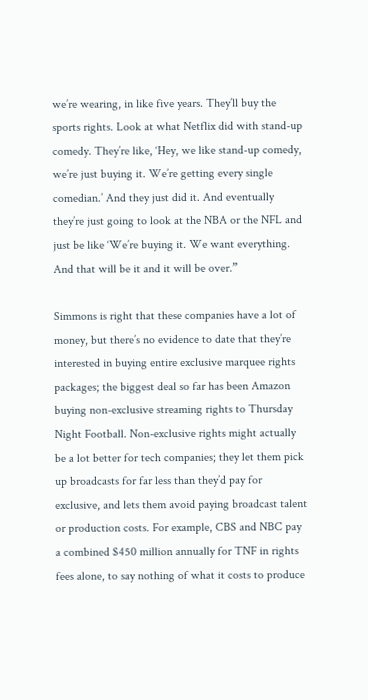we’re wearing, in like five years. They’ll buy the sports rights. Look at what Netflix did with stand-up comedy. They’re like, ‘Hey, we like stand-up comedy, we’re just buying it. We’re getting every single comedian.’ And they just did it. And eventually they’re just going to look at the NBA or the NFL and just be like ‘We’re buying it. We want everything. And that will be it and it will be over.”

Simmons is right that these companies have a lot of money, but there’s no evidence to date that they’re interested in buying entire exclusive marquee rights packages; the biggest deal so far has been Amazon buying non-exclusive streaming rights to Thursday Night Football. Non-exclusive rights might actually be a lot better for tech companies; they let them pick up broadcasts for far less than they’d pay for exclusive, and lets them avoid paying broadcast talent or production costs. For example, CBS and NBC pay a combined $450 million annually for TNF in rights fees alone, to say nothing of what it costs to produce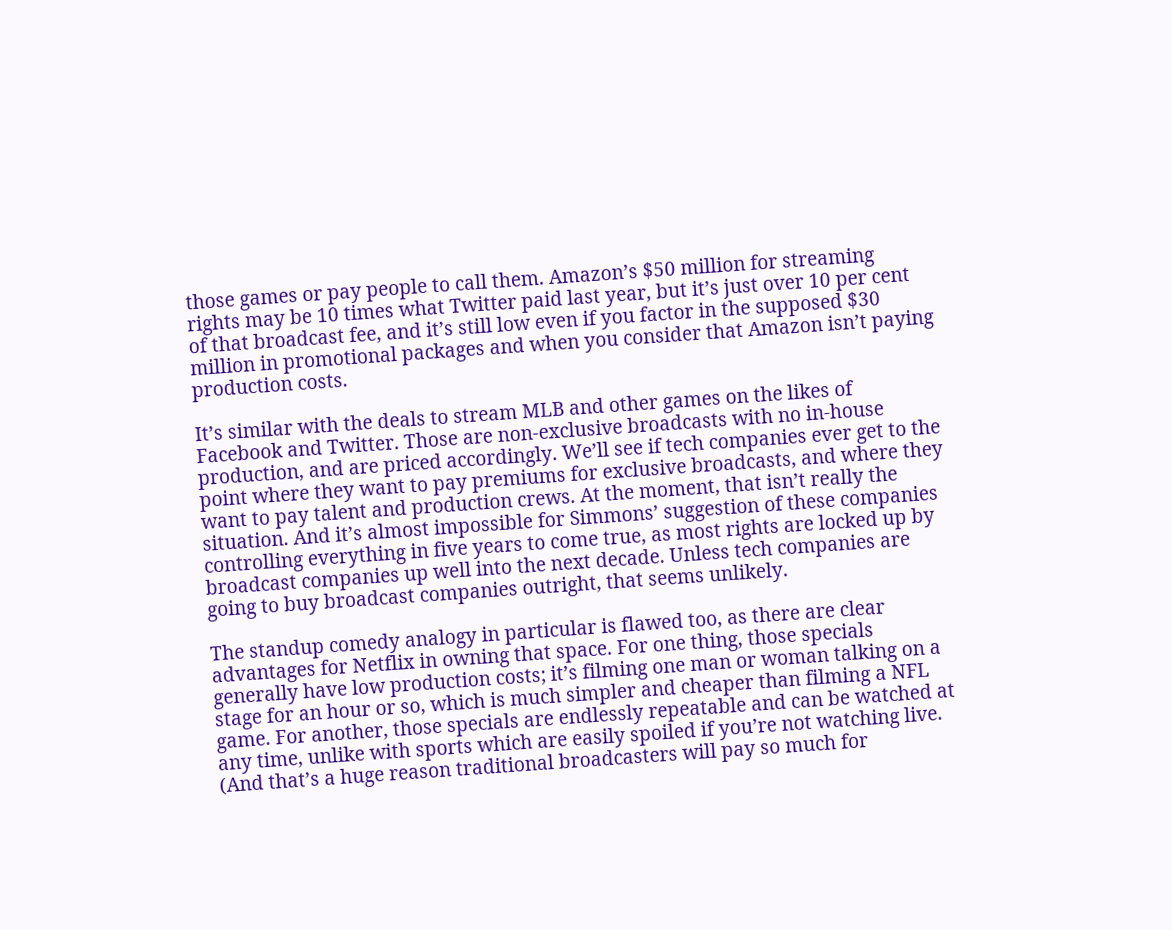those games or pay people to call them. Amazon’s $50 million for streaming rights may be 10 times what Twitter paid last year, but it’s just over 10 per cent of that broadcast fee, and it’s still low even if you factor in the supposed $30 million in promotional packages and when you consider that Amazon isn’t paying production costs.

It’s similar with the deals to stream MLB and other games on the likes of Facebook and Twitter. Those are non-exclusive broadcasts with no in-house production, and are priced accordingly. We’ll see if tech companies ever get to the point where they want to pay premiums for exclusive broadcasts, and where they want to pay talent and production crews. At the moment, that isn’t really the situation. And it’s almost impossible for Simmons’ suggestion of these companies controlling everything in five years to come true, as most rights are locked up by broadcast companies up well into the next decade. Unless tech companies are going to buy broadcast companies outright, that seems unlikely.

The standup comedy analogy in particular is flawed too, as there are clear advantages for Netflix in owning that space. For one thing, those specials generally have low production costs; it’s filming one man or woman talking on a stage for an hour or so, which is much simpler and cheaper than filming a NFL game. For another, those specials are endlessly repeatable and can be watched at any time, unlike with sports which are easily spoiled if you’re not watching live. (And that’s a huge reason traditional broadcasters will pay so much for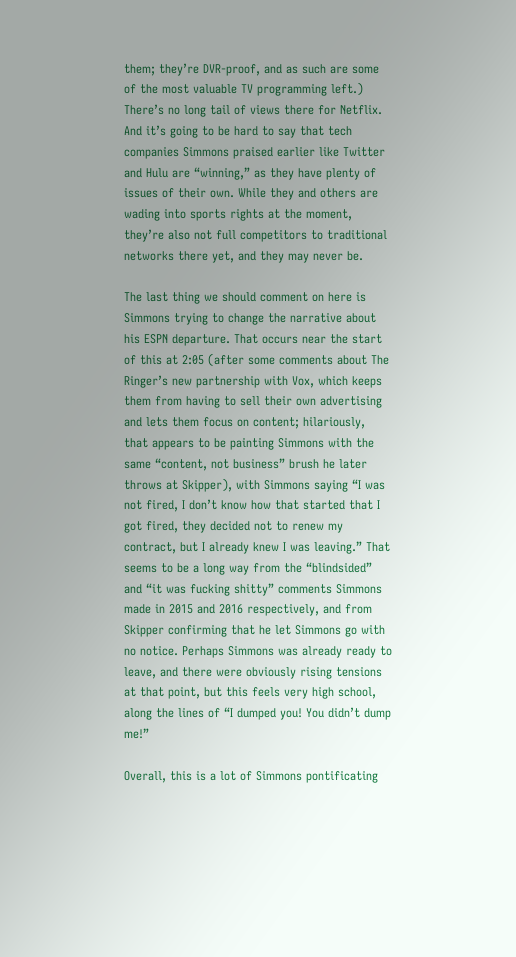them; they’re DVR-proof, and as such are some of the most valuable TV programming left.) There’s no long tail of views there for Netflix. And it’s going to be hard to say that tech companies Simmons praised earlier like Twitter and Hulu are “winning,” as they have plenty of issues of their own. While they and others are wading into sports rights at the moment, they’re also not full competitors to traditional networks there yet, and they may never be.

The last thing we should comment on here is Simmons trying to change the narrative about his ESPN departure. That occurs near the start of this at 2:05 (after some comments about The Ringer’s new partnership with Vox, which keeps them from having to sell their own advertising and lets them focus on content; hilariously, that appears to be painting Simmons with the same “content, not business” brush he later throws at Skipper), with Simmons saying “I was not fired, I don’t know how that started that I got fired, they decided not to renew my contract, but I already knew I was leaving.” That seems to be a long way from the “blindsided” and “it was fucking shitty” comments Simmons made in 2015 and 2016 respectively, and from Skipper confirming that he let Simmons go with no notice. Perhaps Simmons was already ready to leave, and there were obviously rising tensions at that point, but this feels very high school, along the lines of “I dumped you! You didn’t dump me!”

Overall, this is a lot of Simmons pontificating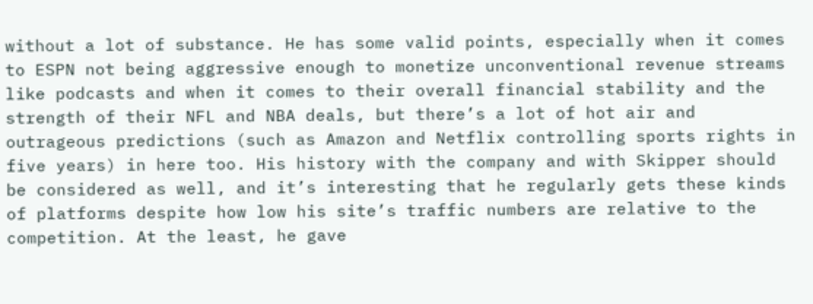without a lot of substance. He has some valid points, especially when it comes to ESPN not being aggressive enough to monetize unconventional revenue streams like podcasts and when it comes to their overall financial stability and the strength of their NFL and NBA deals, but there’s a lot of hot air and outrageous predictions (such as Amazon and Netflix controlling sports rights in five years) in here too. His history with the company and with Skipper should be considered as well, and it’s interesting that he regularly gets these kinds of platforms despite how low his site’s traffic numbers are relative to the competition. At the least, he gave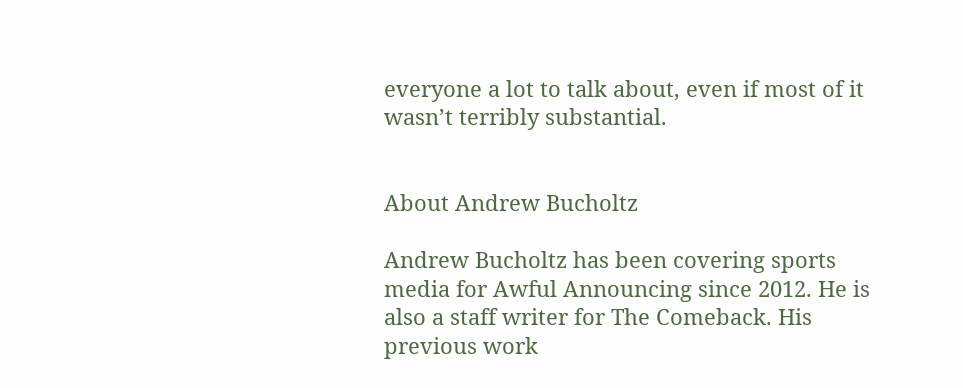everyone a lot to talk about, even if most of it wasn’t terribly substantial.


About Andrew Bucholtz

Andrew Bucholtz has been covering sports media for Awful Announcing since 2012. He is also a staff writer for The Comeback. His previous work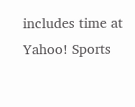includes time at Yahoo! Sports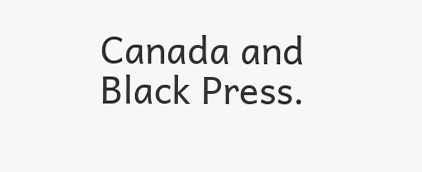Canada and Black Press.